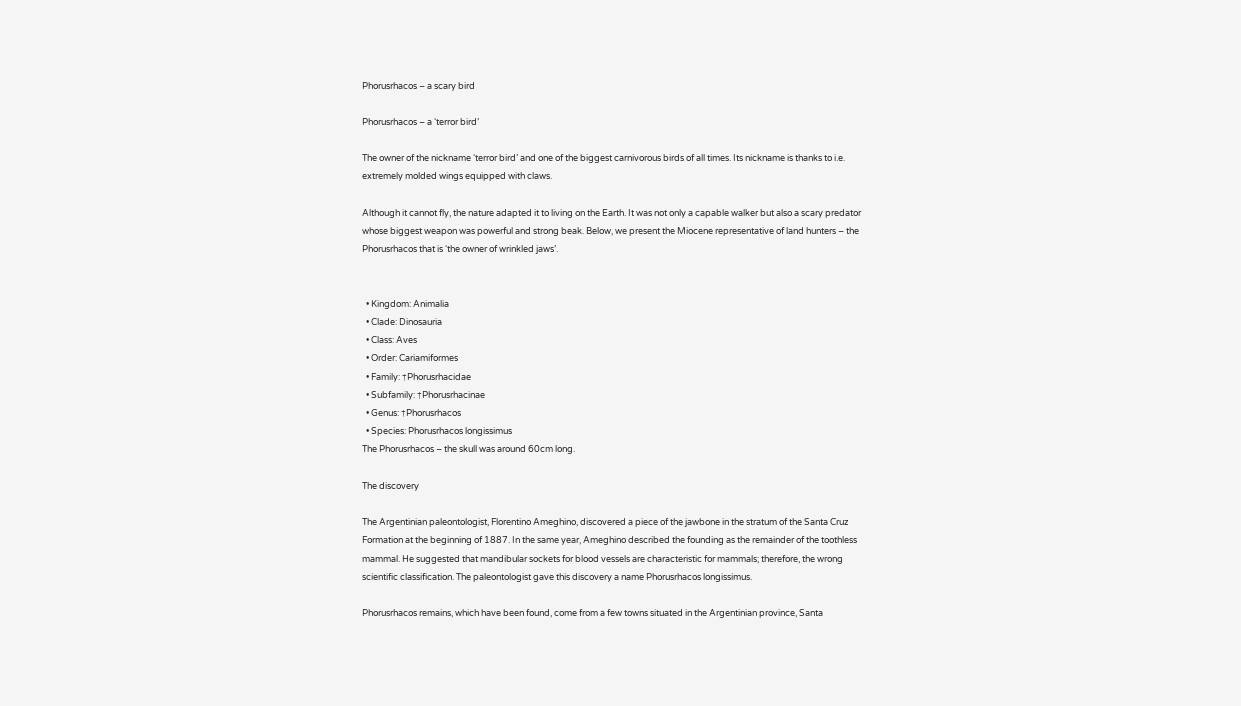Phorusrhacos – a scary bird

Phorusrhacos – a ‘terror bird’

The owner of the nickname ‘terror bird’ and one of the biggest carnivorous birds of all times. Its nickname is thanks to i.e. extremely molded wings equipped with claws.

Although it cannot fly, the nature adapted it to living on the Earth. It was not only a capable walker but also a scary predator whose biggest weapon was powerful and strong beak. Below, we present the Miocene representative of land hunters – the Phorusrhacos that is ‘the owner of wrinkled jaws’.


  • Kingdom: Animalia
  • Clade: Dinosauria
  • Class: Aves
  • Order: Cariamiformes
  • Family: †Phorusrhacidae
  • Subfamily: †Phorusrhacinae
  • Genus: †Phorusrhacos
  • Species: Phorusrhacos longissimus
The Phorusrhacos – the skull was around 60cm long.

The discovery

The Argentinian paleontologist, Florentino Ameghino, discovered a piece of the jawbone in the stratum of the Santa Cruz Formation at the beginning of 1887. In the same year, Ameghino described the founding as the remainder of the toothless mammal. He suggested that mandibular sockets for blood vessels are characteristic for mammals; therefore, the wrong scientific classification. The paleontologist gave this discovery a name Phorusrhacos longissimus.

Phorusrhacos remains, which have been found, come from a few towns situated in the Argentinian province, Santa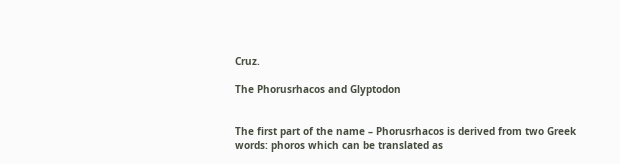Cruz.

The Phorusrhacos and Glyptodon


The first part of the name – Phorusrhacos is derived from two Greek words: phoros which can be translated as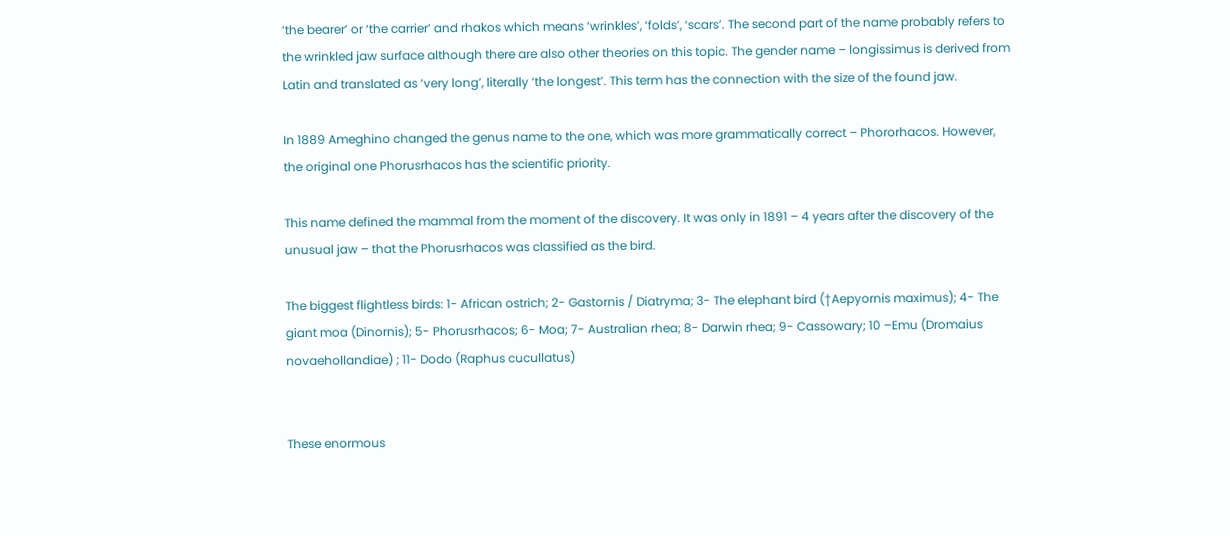‘the bearer’ or ‘the carrier’ and rhakos which means ‘wrinkles’, ‘folds’, ‘scars’. The second part of the name probably refers to the wrinkled jaw surface although there are also other theories on this topic. The gender name – longissimus is derived from Latin and translated as ‘very long’, literally ‘the longest’. This term has the connection with the size of the found jaw.

In 1889 Ameghino changed the genus name to the one, which was more grammatically correct – Phororhacos. However, the original one Phorusrhacos has the scientific priority.

This name defined the mammal from the moment of the discovery. It was only in 1891 – 4 years after the discovery of the unusual jaw – that the Phorusrhacos was classified as the bird.

The biggest flightless birds: 1- African ostrich; 2- Gastornis / Diatryma; 3- The elephant bird (†Aepyornis maximus); 4- The giant moa (Dinornis); 5- Phorusrhacos; 6- Moa; 7- Australian rhea; 8- Darwin rhea; 9- Cassowary; 10 –Emu (Dromaius novaehollandiae) ; 11- Dodo (Raphus cucullatus)


These enormous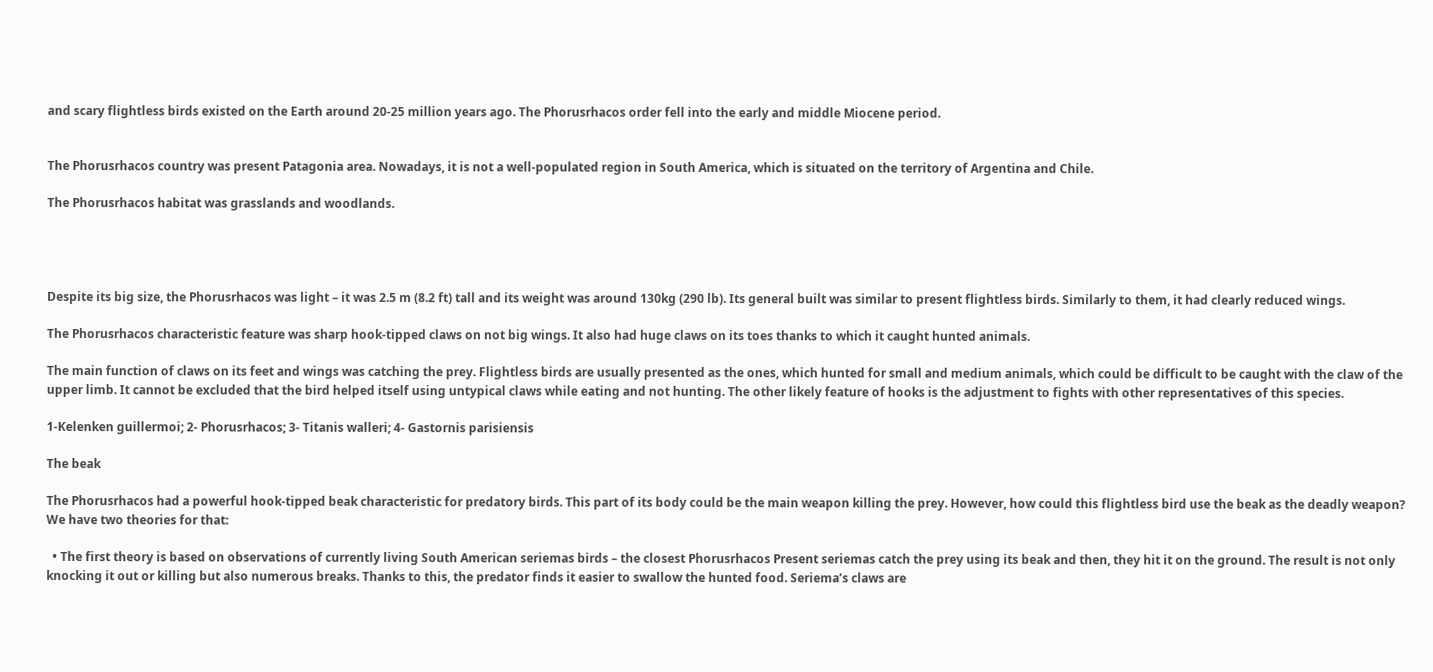and scary flightless birds existed on the Earth around 20-25 million years ago. The Phorusrhacos order fell into the early and middle Miocene period.


The Phorusrhacos country was present Patagonia area. Nowadays, it is not a well-populated region in South America, which is situated on the territory of Argentina and Chile.

The Phorusrhacos habitat was grasslands and woodlands.




Despite its big size, the Phorusrhacos was light – it was 2.5 m (8.2 ft) tall and its weight was around 130kg (290 lb). Its general built was similar to present flightless birds. Similarly to them, it had clearly reduced wings.

The Phorusrhacos characteristic feature was sharp hook-tipped claws on not big wings. It also had huge claws on its toes thanks to which it caught hunted animals.

The main function of claws on its feet and wings was catching the prey. Flightless birds are usually presented as the ones, which hunted for small and medium animals, which could be difficult to be caught with the claw of the upper limb. It cannot be excluded that the bird helped itself using untypical claws while eating and not hunting. The other likely feature of hooks is the adjustment to fights with other representatives of this species.

1-Kelenken guillermoi; 2- Phorusrhacos; 3- Titanis walleri; 4- Gastornis parisiensis

The beak

The Phorusrhacos had a powerful hook-tipped beak characteristic for predatory birds. This part of its body could be the main weapon killing the prey. However, how could this flightless bird use the beak as the deadly weapon? We have two theories for that:

  • The first theory is based on observations of currently living South American seriemas birds – the closest Phorusrhacos Present seriemas catch the prey using its beak and then, they hit it on the ground. The result is not only knocking it out or killing but also numerous breaks. Thanks to this, the predator finds it easier to swallow the hunted food. Seriema’s claws are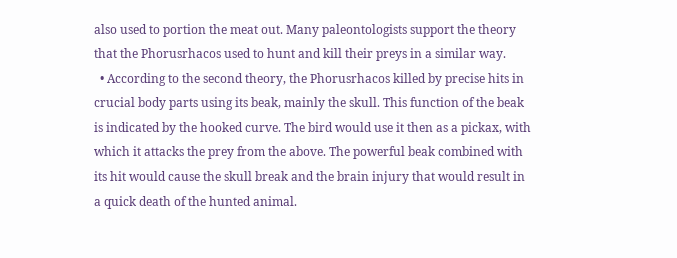also used to portion the meat out. Many paleontologists support the theory that the Phorusrhacos used to hunt and kill their preys in a similar way.
  • According to the second theory, the Phorusrhacos killed by precise hits in crucial body parts using its beak, mainly the skull. This function of the beak is indicated by the hooked curve. The bird would use it then as a pickax, with which it attacks the prey from the above. The powerful beak combined with its hit would cause the skull break and the brain injury that would result in a quick death of the hunted animal.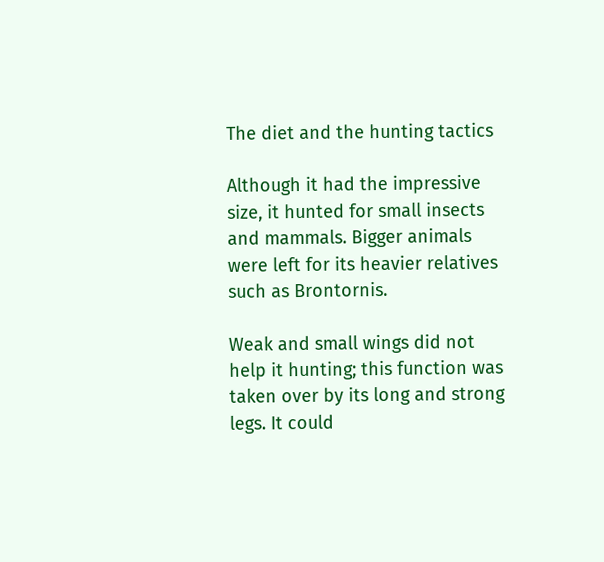The diet and the hunting tactics

Although it had the impressive size, it hunted for small insects and mammals. Bigger animals were left for its heavier relatives such as Brontornis.

Weak and small wings did not help it hunting; this function was taken over by its long and strong legs. It could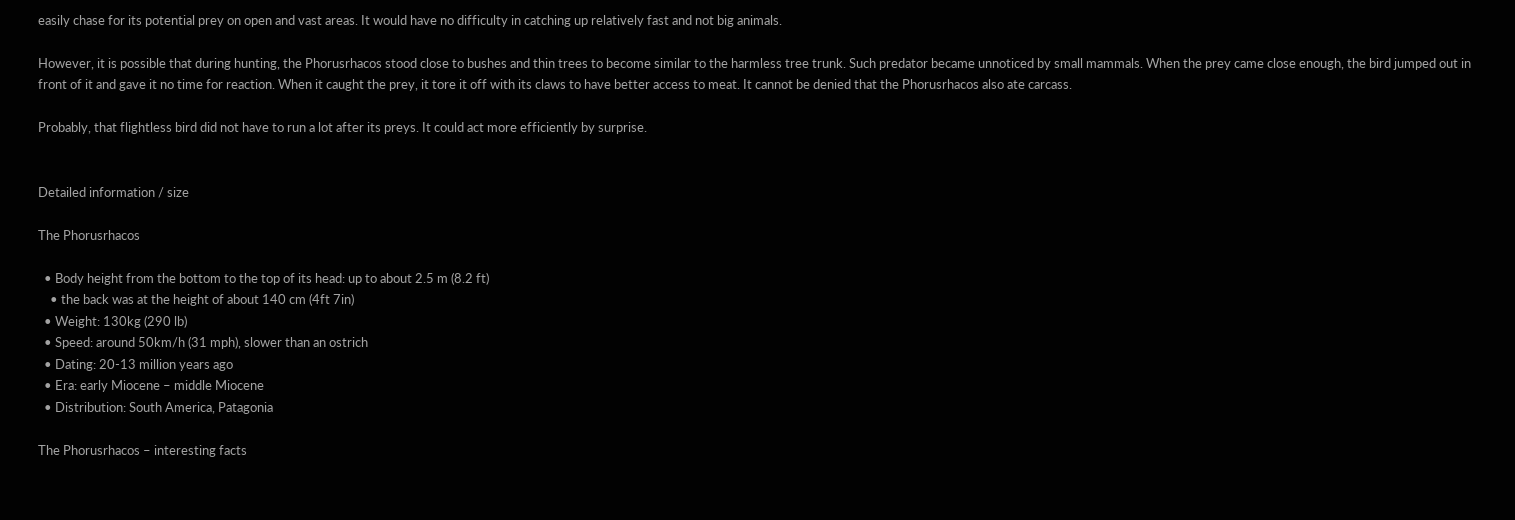easily chase for its potential prey on open and vast areas. It would have no difficulty in catching up relatively fast and not big animals.

However, it is possible that during hunting, the Phorusrhacos stood close to bushes and thin trees to become similar to the harmless tree trunk. Such predator became unnoticed by small mammals. When the prey came close enough, the bird jumped out in front of it and gave it no time for reaction. When it caught the prey, it tore it off with its claws to have better access to meat. It cannot be denied that the Phorusrhacos also ate carcass.

Probably, that flightless bird did not have to run a lot after its preys. It could act more efficiently by surprise.


Detailed information / size

The Phorusrhacos

  • Body height from the bottom to the top of its head: up to about 2.5 m (8.2 ft)
    • the back was at the height of about 140 cm (4ft 7in)
  • Weight: 130kg (290 lb)
  • Speed: around 50km/h (31 mph), slower than an ostrich
  • Dating: 20-13 million years ago
  • Era: early Miocene – middle Miocene
  • Distribution: South America, Patagonia

The Phorusrhacos – interesting facts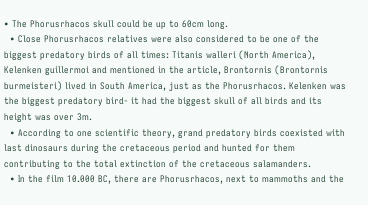• The Phorusrhacos skull could be up to 60cm long.
  • Close Phorusrhacos relatives were also considered to be one of the biggest predatory birds of all times: Titanis walleri (North America), Kelenken guillermoi and mentioned in the article, Brontornis (Brontornis burmeisteri) lived in South America, just as the Phorusrhacos. Kelenken was the biggest predatory bird- it had the biggest skull of all birds and its height was over 3m.
  • According to one scientific theory, grand predatory birds coexisted with last dinosaurs during the cretaceous period and hunted for them contributing to the total extinction of the cretaceous salamanders.
  • In the film 10.000 BC, there are Phorusrhacos, next to mammoths and the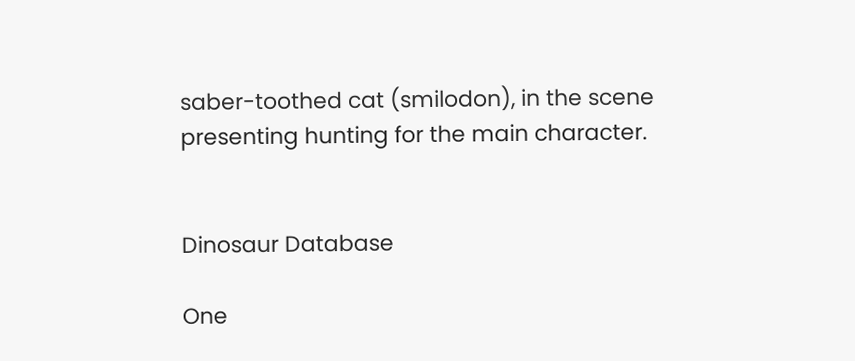saber-toothed cat (smilodon), in the scene presenting hunting for the main character.


Dinosaur Database

One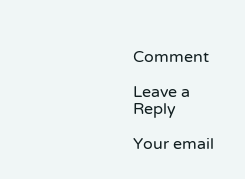Comment

Leave a Reply

Your email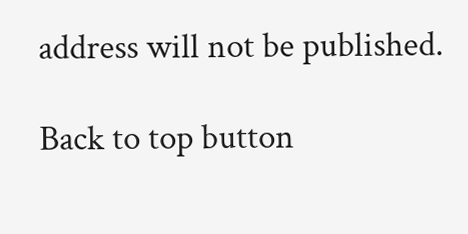address will not be published.

Back to top button